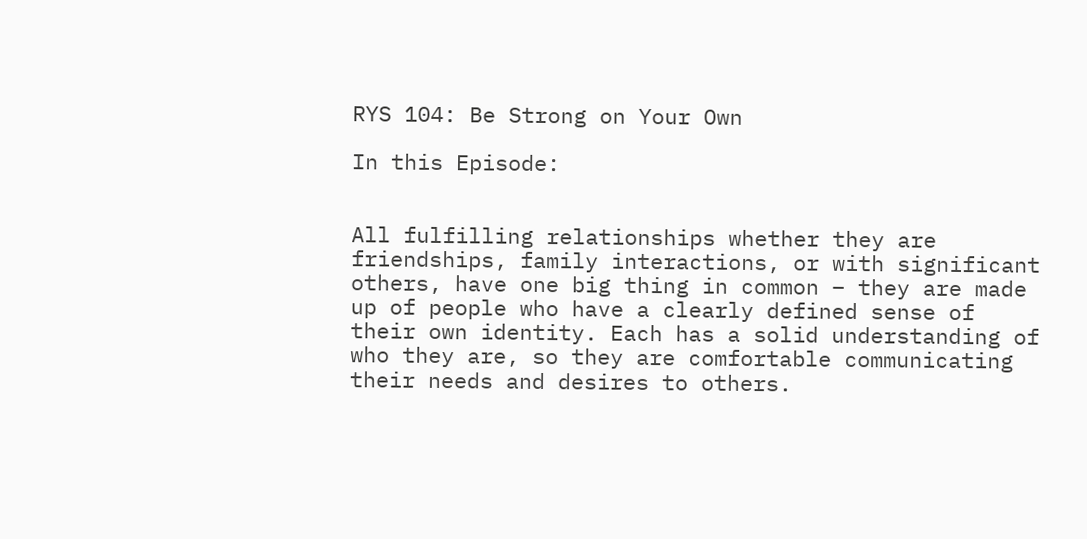RYS 104: Be Strong on Your Own

In this Episode:


All fulfilling relationships whether they are friendships, family interactions, or with significant others, have one big thing in common – they are made up of people who have a clearly defined sense of their own identity. Each has a solid understanding of who they are, so they are comfortable communicating their needs and desires to others.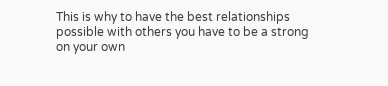This is why to have the best relationships possible with others you have to be a strong on your own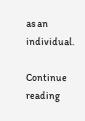as an individual.

Continue reading